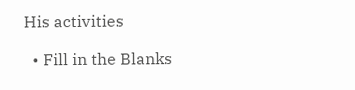His activities

  • Fill in the Blanks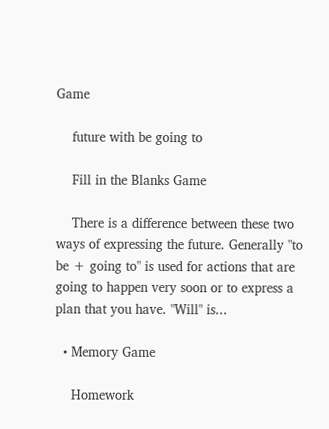Game

    future with be going to

    Fill in the Blanks Game

    There is a difference between these two ways of expressing the future. Generally "to be + going to" is used for actions that are going to happen very soon or to express a plan that you have. "Will" is...

  • Memory Game

    Homework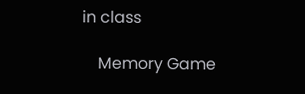in class

    Memory Game